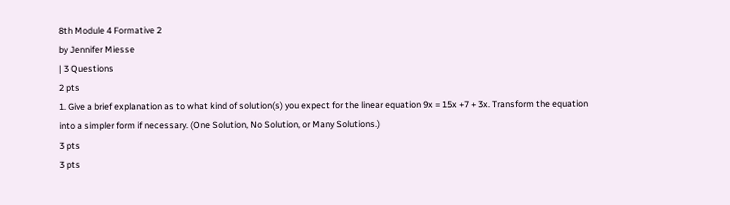8th Module 4 Formative 2
by Jennifer Miesse
| 3 Questions
2 pts
1. Give a brief explanation as to what kind of solution(s) you expect for the linear equation 9x = 15x +7 + 3x. Transform the equation into a simpler form if necessary. (One Solution, No Solution, or Many Solutions.)
3 pts
3 pts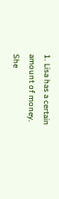1. Lisa has a certain amount of money. She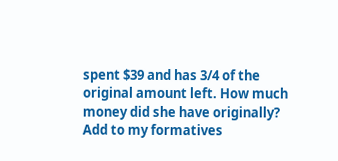spent $39 and has 3/4 of the original amount left. How much money did she have originally?
Add to my formatives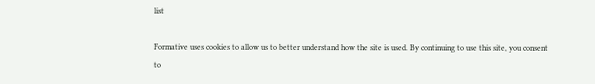list

Formative uses cookies to allow us to better understand how the site is used. By continuing to use this site, you consent to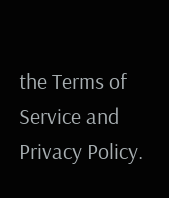the Terms of Service and Privacy Policy.